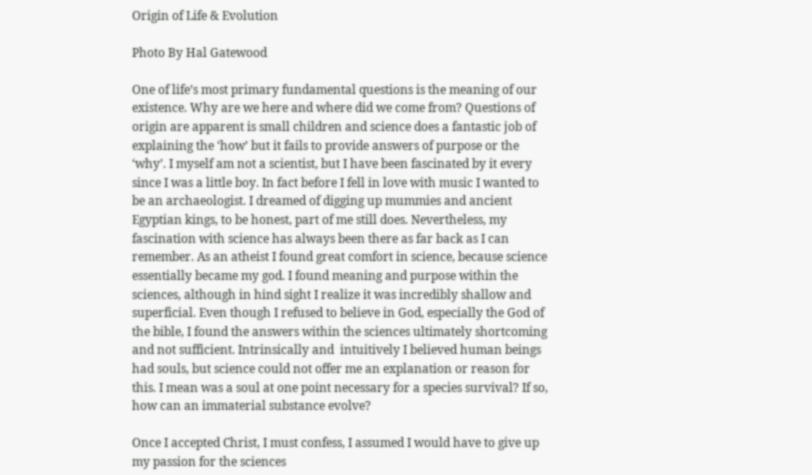Origin of Life & Evolution

Photo By Hal Gatewood

One of life’s most primary fundamental questions is the meaning of our existence. Why are we here and where did we come from? Questions of origin are apparent is small children and science does a fantastic job of explaining the ‘how’ but it fails to provide answers of purpose or the ‘why’. I myself am not a scientist, but I have been fascinated by it every since I was a little boy. In fact before I fell in love with music I wanted to be an archaeologist. I dreamed of digging up mummies and ancient Egyptian kings, to be honest, part of me still does. Nevertheless, my fascination with science has always been there as far back as I can remember. As an atheist I found great comfort in science, because science essentially became my god. I found meaning and purpose within the sciences, although in hind sight I realize it was incredibly shallow and superficial. Even though I refused to believe in God, especially the God of the bible, I found the answers within the sciences ultimately shortcoming and not sufficient. Intrinsically and  intuitively I believed human beings had souls, but science could not offer me an explanation or reason for this. I mean was a soul at one point necessary for a species survival? If so, how can an immaterial substance evolve?

Once I accepted Christ, I must confess, I assumed I would have to give up my passion for the sciences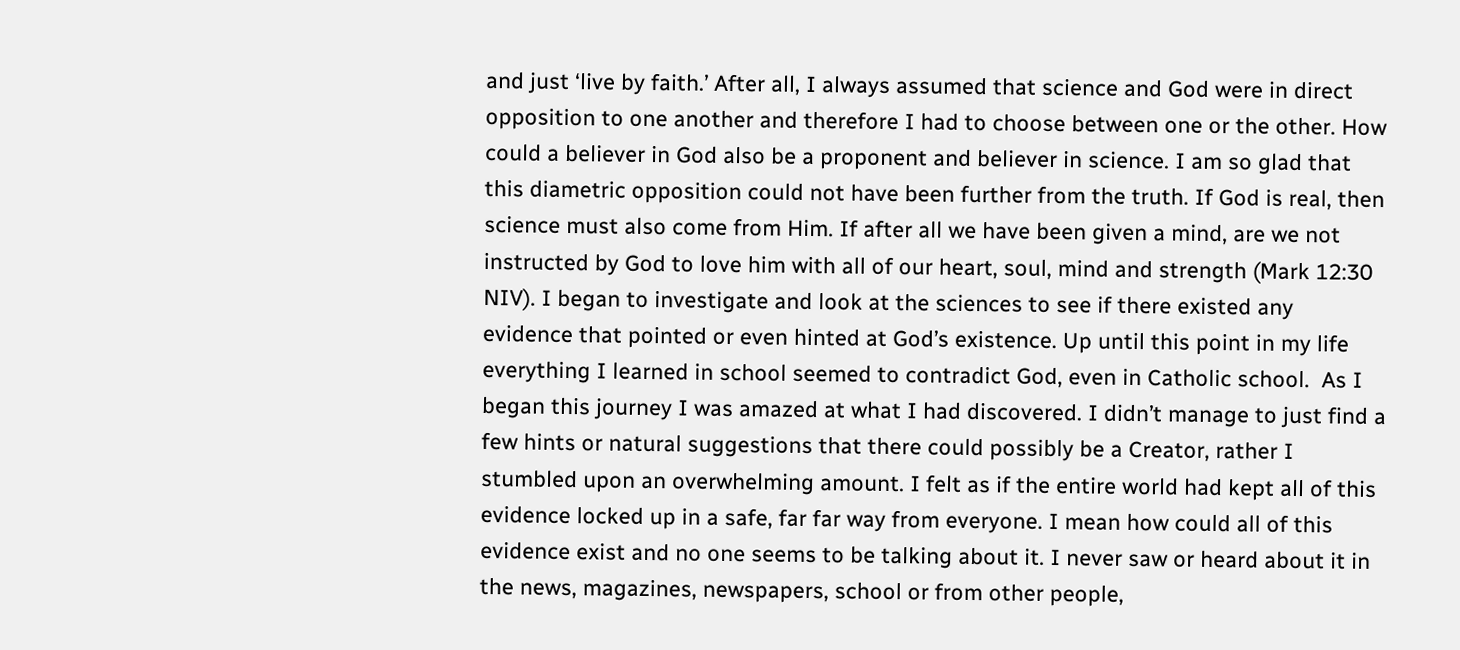and just ‘live by faith.’ After all, I always assumed that science and God were in direct opposition to one another and therefore I had to choose between one or the other. How could a believer in God also be a proponent and believer in science. I am so glad that this diametric opposition could not have been further from the truth. If God is real, then science must also come from Him. If after all we have been given a mind, are we not instructed by God to love him with all of our heart, soul, mind and strength (Mark 12:30 NIV). I began to investigate and look at the sciences to see if there existed any evidence that pointed or even hinted at God’s existence. Up until this point in my life everything I learned in school seemed to contradict God, even in Catholic school.  As I began this journey I was amazed at what I had discovered. I didn’t manage to just find a few hints or natural suggestions that there could possibly be a Creator, rather I stumbled upon an overwhelming amount. I felt as if the entire world had kept all of this evidence locked up in a safe, far far way from everyone. I mean how could all of this evidence exist and no one seems to be talking about it. I never saw or heard about it in the news, magazines, newspapers, school or from other people,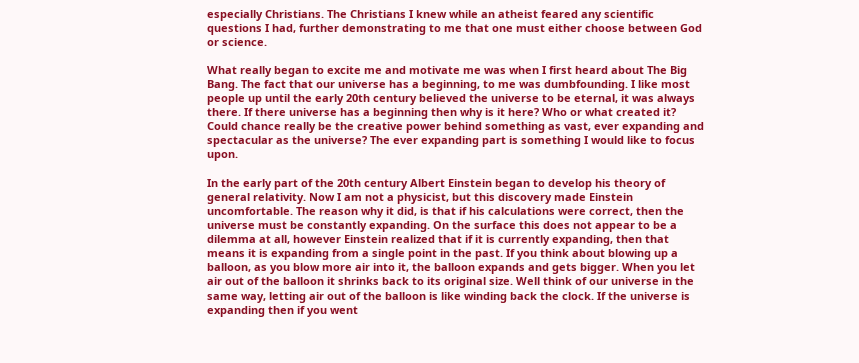especially Christians. The Christians I knew while an atheist feared any scientific questions I had, further demonstrating to me that one must either choose between God or science.

What really began to excite me and motivate me was when I first heard about The Big Bang. The fact that our universe has a beginning, to me was dumbfounding. I like most people up until the early 20th century believed the universe to be eternal, it was always there. If there universe has a beginning then why is it here? Who or what created it? Could chance really be the creative power behind something as vast, ever expanding and spectacular as the universe? The ever expanding part is something I would like to focus upon.

In the early part of the 20th century Albert Einstein began to develop his theory of general relativity. Now I am not a physicist, but this discovery made Einstein uncomfortable. The reason why it did, is that if his calculations were correct, then the universe must be constantly expanding. On the surface this does not appear to be a dilemma at all, however Einstein realized that if it is currently expanding, then that means it is expanding from a single point in the past. If you think about blowing up a balloon, as you blow more air into it, the balloon expands and gets bigger. When you let air out of the balloon it shrinks back to its original size. Well think of our universe in the same way, letting air out of the balloon is like winding back the clock. If the universe is expanding then if you went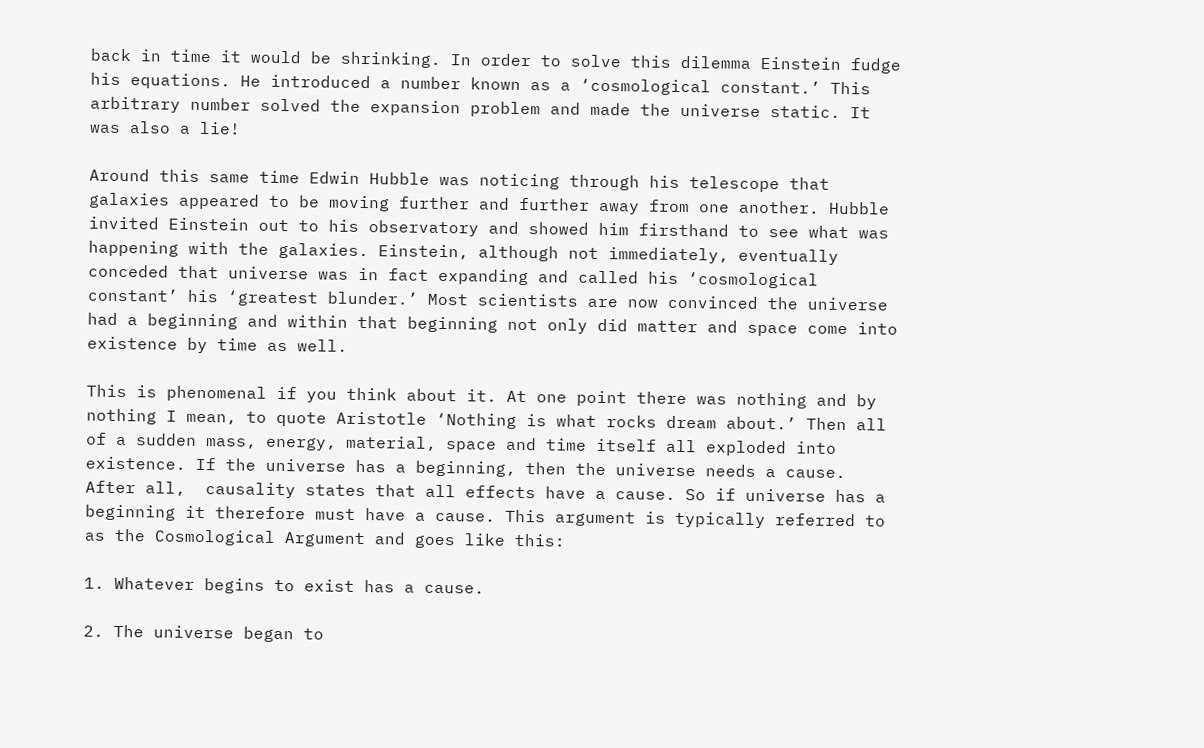back in time it would be shrinking. In order to solve this dilemma Einstein fudge his equations. He introduced a number known as a ‘cosmological constant.’ This arbitrary number solved the expansion problem and made the universe static. It was also a lie!

Around this same time Edwin Hubble was noticing through his telescope that galaxies appeared to be moving further and further away from one another. Hubble invited Einstein out to his observatory and showed him firsthand to see what was happening with the galaxies. Einstein, although not immediately, eventually conceded that universe was in fact expanding and called his ‘cosmological constant’ his ‘greatest blunder.’ Most scientists are now convinced the universe had a beginning and within that beginning not only did matter and space come into existence by time as well.

This is phenomenal if you think about it. At one point there was nothing and by nothing I mean, to quote Aristotle ‘Nothing is what rocks dream about.’ Then all of a sudden mass, energy, material, space and time itself all exploded into existence. If the universe has a beginning, then the universe needs a cause. After all,  causality states that all effects have a cause. So if universe has a beginning it therefore must have a cause. This argument is typically referred to as the Cosmological Argument and goes like this:

1. Whatever begins to exist has a cause.

2. The universe began to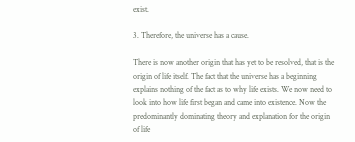exist.

3. Therefore, the universe has a cause.

There is now another origin that has yet to be resolved, that is the origin of life itself. The fact that the universe has a beginning explains nothing of the fact as to why life exists. We now need to look into how life first began and came into existence. Now the predominantly dominating theory and explanation for the origin of life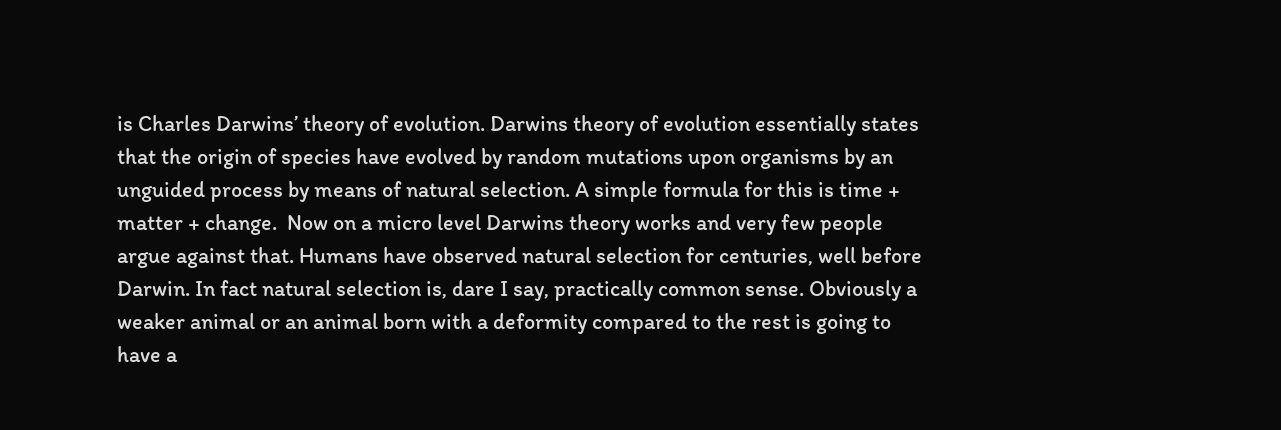is Charles Darwins’ theory of evolution. Darwins theory of evolution essentially states that the origin of species have evolved by random mutations upon organisms by an unguided process by means of natural selection. A simple formula for this is time + matter + change.  Now on a micro level Darwins theory works and very few people argue against that. Humans have observed natural selection for centuries, well before Darwin. In fact natural selection is, dare I say, practically common sense. Obviously a weaker animal or an animal born with a deformity compared to the rest is going to have a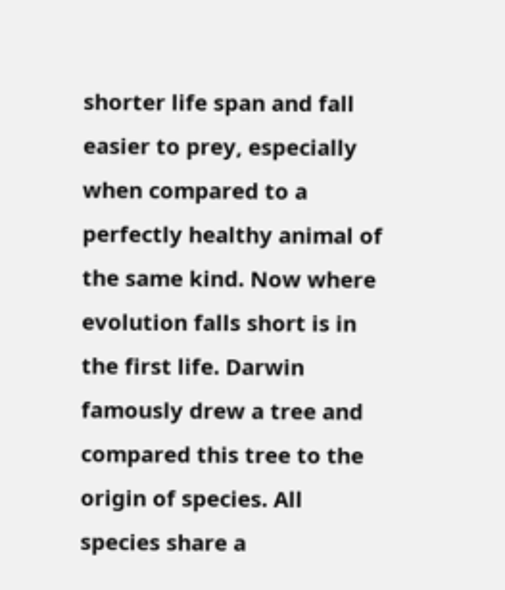shorter life span and fall easier to prey, especially when compared to a perfectly healthy animal of the same kind. Now where evolution falls short is in the first life. Darwin famously drew a tree and compared this tree to the origin of species. All species share a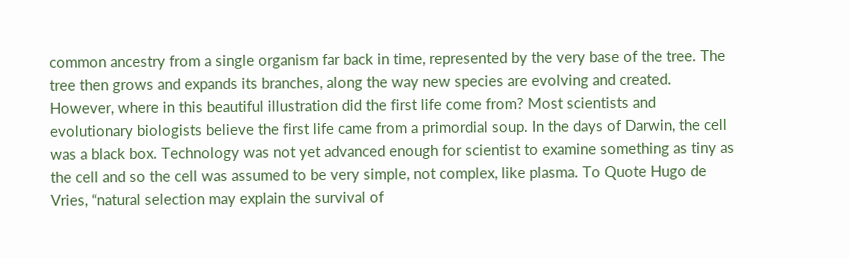common ancestry from a single organism far back in time, represented by the very base of the tree. The tree then grows and expands its branches, along the way new species are evolving and created. However, where in this beautiful illustration did the first life come from? Most scientists and evolutionary biologists believe the first life came from a primordial soup. In the days of Darwin, the cell was a black box. Technology was not yet advanced enough for scientist to examine something as tiny as the cell and so the cell was assumed to be very simple, not complex, like plasma. To Quote Hugo de Vries, “natural selection may explain the survival of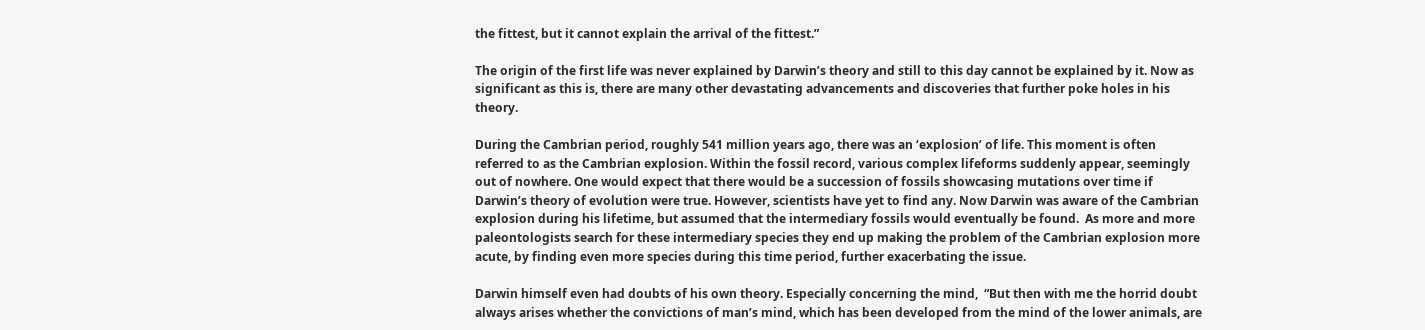the fittest, but it cannot explain the arrival of the fittest.”

The origin of the first life was never explained by Darwin’s theory and still to this day cannot be explained by it. Now as significant as this is, there are many other devastating advancements and discoveries that further poke holes in his theory.

During the Cambrian period, roughly 541 million years ago, there was an ‘explosion’ of life. This moment is often referred to as the Cambrian explosion. Within the fossil record, various complex lifeforms suddenly appear, seemingly out of nowhere. One would expect that there would be a succession of fossils showcasing mutations over time if Darwin’s theory of evolution were true. However, scientists have yet to find any. Now Darwin was aware of the Cambrian explosion during his lifetime, but assumed that the intermediary fossils would eventually be found.  As more and more paleontologists search for these intermediary species they end up making the problem of the Cambrian explosion more acute, by finding even more species during this time period, further exacerbating the issue.

Darwin himself even had doubts of his own theory. Especially concerning the mind,  “But then with me the horrid doubt always arises whether the convictions of man’s mind, which has been developed from the mind of the lower animals, are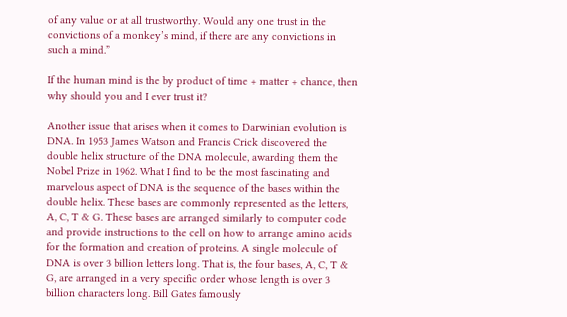of any value or at all trustworthy. Would any one trust in the convictions of a monkey’s mind, if there are any convictions in such a mind.”

If the human mind is the by product of time + matter + chance, then why should you and I ever trust it?

Another issue that arises when it comes to Darwinian evolution is DNA. In 1953 James Watson and Francis Crick discovered the double helix structure of the DNA molecule, awarding them the Nobel Prize in 1962. What I find to be the most fascinating and marvelous aspect of DNA is the sequence of the bases within the double helix. These bases are commonly represented as the letters, A, C, T & G. These bases are arranged similarly to computer code and provide instructions to the cell on how to arrange amino acids for the formation and creation of proteins. A single molecule of DNA is over 3 billion letters long. That is, the four bases, A, C, T & G, are arranged in a very specific order whose length is over 3 billion characters long. Bill Gates famously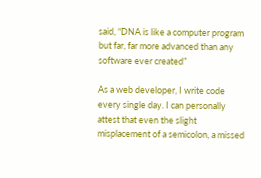said, “DNA is like a computer program but far, far more advanced than any software ever created”

As a web developer, I write code every single day. I can personally attest that even the slight misplacement of a semicolon, a missed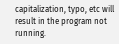capitalization, typo, etc will result in the program not running.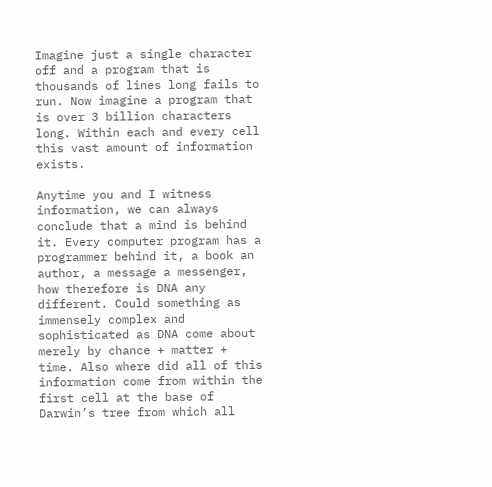Imagine just a single character off and a program that is thousands of lines long fails to run. Now imagine a program that is over 3 billion characters long. Within each and every cell this vast amount of information exists.

Anytime you and I witness information, we can always conclude that a mind is behind it. Every computer program has a programmer behind it, a book an author, a message a messenger, how therefore is DNA any different. Could something as immensely complex and sophisticated as DNA come about merely by chance + matter + time. Also where did all of this information come from within the first cell at the base of Darwin’s tree from which all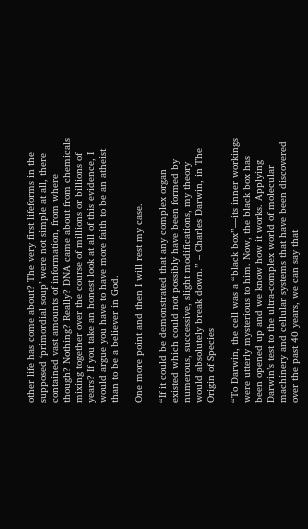other life has come about? The very first lifeforms in the supposed ‘primordial soup’ were not simple at all, there contained vast amounts of information, from where though? Nothing? Really? DNA came about from chemicals mixing together over the course of millions or billions of years? If you take an honest look at all of this evidence, I would argue you have to have more faith to be an atheist than to be a believer in God.

One more point and then I will rest my case.

“If it could be demonstrated that any complex organ existed which could not possibly have been formed by numerous, successive, slight modifications, my theory would absolutely break down.” – Charles Darwin, in The Origin of Species

“To Darwin, the cell was a “black box”—its inner workings were utterly mysterious to him. Now, the black box has been opened up and we know how it works. Applying Darwin’s test to the ultra-complex world of molecular machinery and cellular systems that have been discovered over the past 40 years, we can say that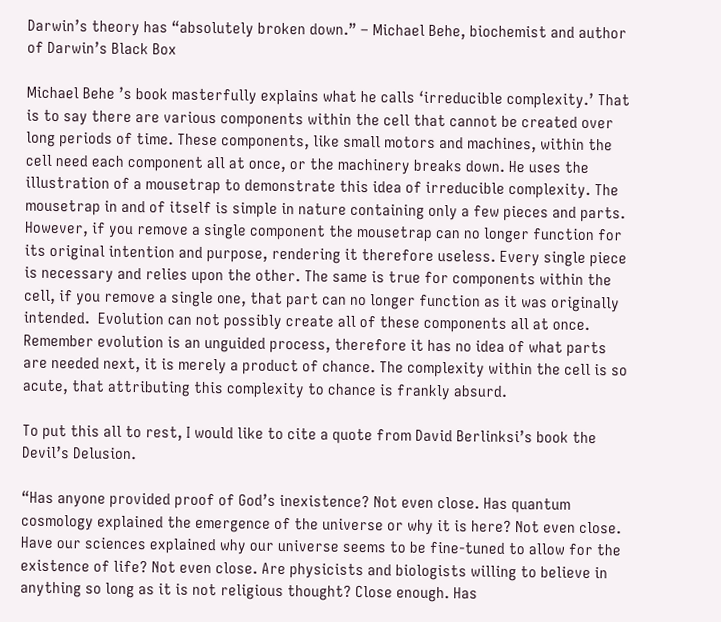Darwin’s theory has “absolutely broken down.” – Michael Behe, biochemist and author of Darwin’s Black Box

Michael Behe ’s book masterfully explains what he calls ‘irreducible complexity.’ That is to say there are various components within the cell that cannot be created over long periods of time. These components, like small motors and machines, within the cell need each component all at once, or the machinery breaks down. He uses the illustration of a mousetrap to demonstrate this idea of irreducible complexity. The mousetrap in and of itself is simple in nature containing only a few pieces and parts. However, if you remove a single component the mousetrap can no longer function for its original intention and purpose, rendering it therefore useless. Every single piece is necessary and relies upon the other. The same is true for components within the cell, if you remove a single one, that part can no longer function as it was originally intended.  Evolution can not possibly create all of these components all at once. Remember evolution is an unguided process, therefore it has no idea of what parts are needed next, it is merely a product of chance. The complexity within the cell is so acute, that attributing this complexity to chance is frankly absurd.

To put this all to rest, I would like to cite a quote from David Berlinksi’s book the Devil’s Delusion.

“Has anyone provided proof of God’s inexistence? Not even close. Has quantum cosmology explained the emergence of the universe or why it is here? Not even close. Have our sciences explained why our universe seems to be fine-tuned to allow for the existence of life? Not even close. Are physicists and biologists willing to believe in anything so long as it is not religious thought? Close enough. Has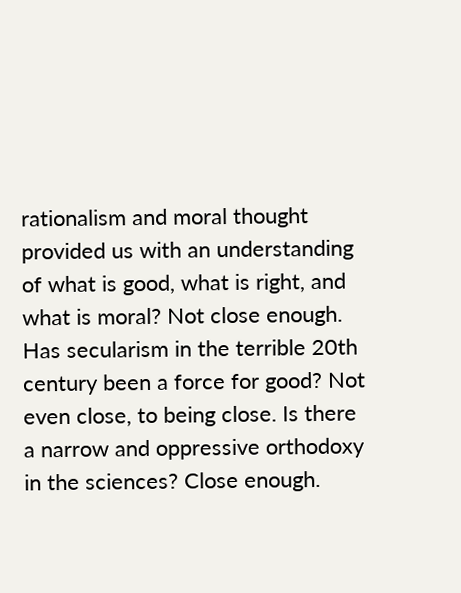rationalism and moral thought provided us with an understanding of what is good, what is right, and what is moral? Not close enough. Has secularism in the terrible 20th century been a force for good? Not even close, to being close. Is there a narrow and oppressive orthodoxy in the sciences? Close enough.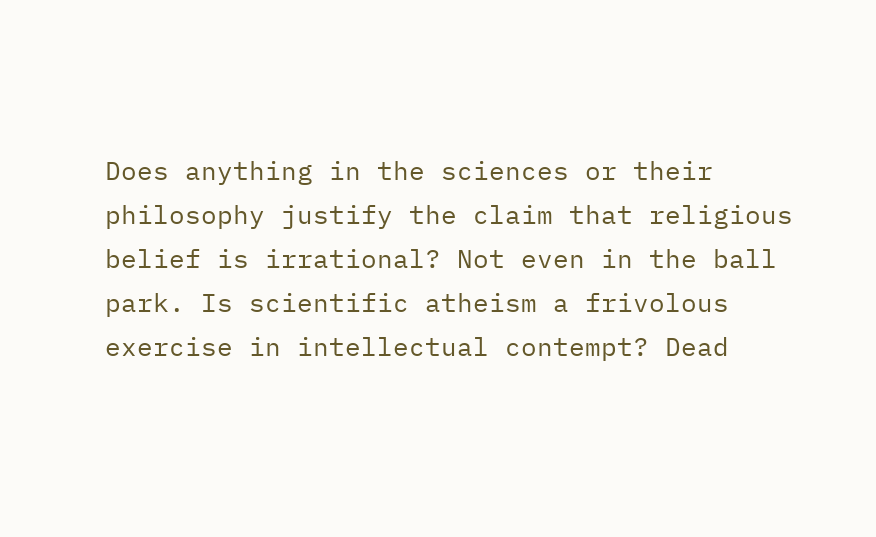Does anything in the sciences or their philosophy justify the claim that religious belief is irrational? Not even in the ball park. Is scientific atheism a frivolous exercise in intellectual contempt? Dead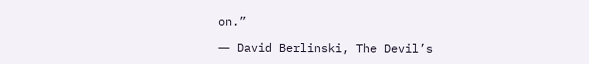on.”

― David Berlinski, The Devil’s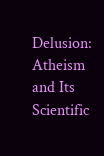Delusion: Atheism and Its Scientific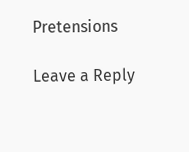Pretensions

Leave a Reply